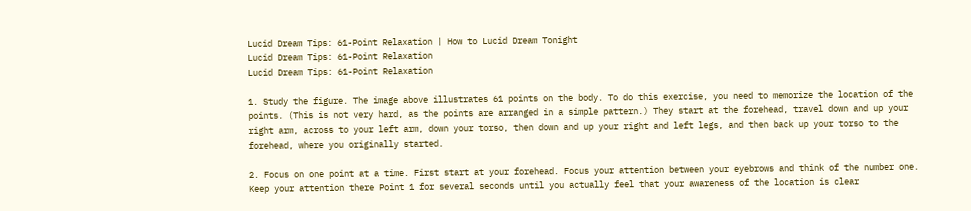Lucid Dream Tips: 61-Point Relaxation | How to Lucid Dream Tonight
Lucid Dream Tips: 61-Point Relaxation
Lucid Dream Tips: 61-Point Relaxation

1. Study the figure. The image above illustrates 61 points on the body. To do this exercise, you need to memorize the location of the points. (This is not very hard, as the points are arranged in a simple pattern.) They start at the forehead, travel down and up your right arm, across to your left arm, down your torso, then down and up your right and left legs, and then back up your torso to the forehead, where you originally started.

2. Focus on one point at a time. First start at your forehead. Focus your attention between your eyebrows and think of the number one. Keep your attention there Point 1 for several seconds until you actually feel that your awareness of the location is clear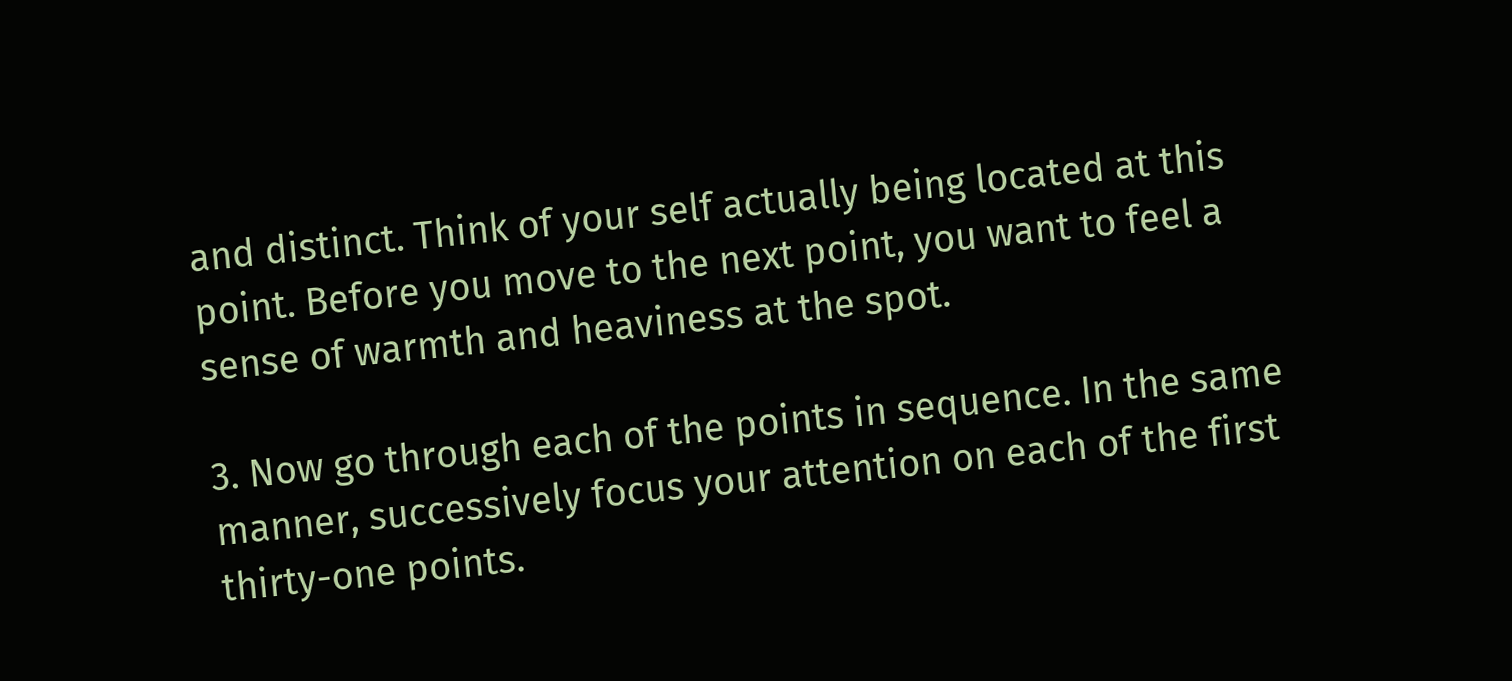and distinct. Think of your self actually being located at this point. Before you move to the next point, you want to feel a sense of warmth and heaviness at the spot.

3. Now go through each of the points in sequence. In the same manner, successively focus your attention on each of the first thirty-one points.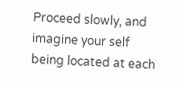Proceed slowly, and imagine your self being located at each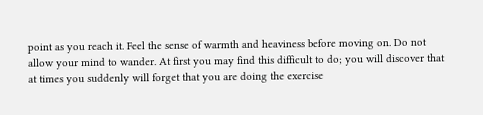point as you reach it. Feel the sense of warmth and heaviness before moving on. Do not allow your mind to wander. At first you may find this difficult to do; you will discover that at times you suddenly will forget that you are doing the exercise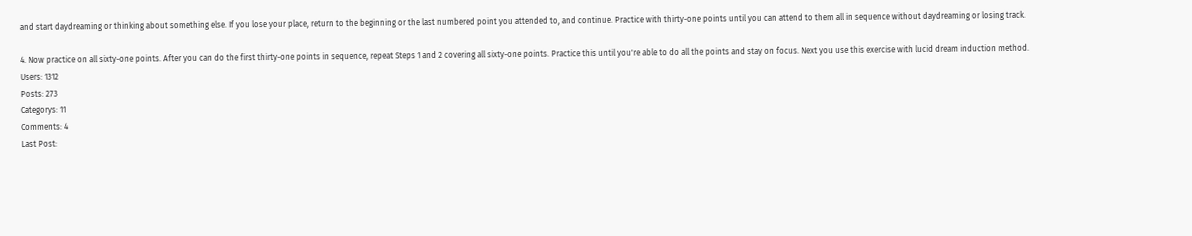and start daydreaming or thinking about something else. If you lose your place, return to the beginning or the last numbered point you attended to, and continue. Practice with thirty-one points until you can attend to them all in sequence without daydreaming or losing track.

4. Now practice on all sixty-one points. After you can do the first thirty-one points in sequence, repeat Steps 1 and 2 covering all sixty-one points. Practice this until you're able to do all the points and stay on focus. Next you use this exercise with lucid dream induction method.
Users: 1312
Posts: 273
Categorys: 11
Comments: 4
Last Post: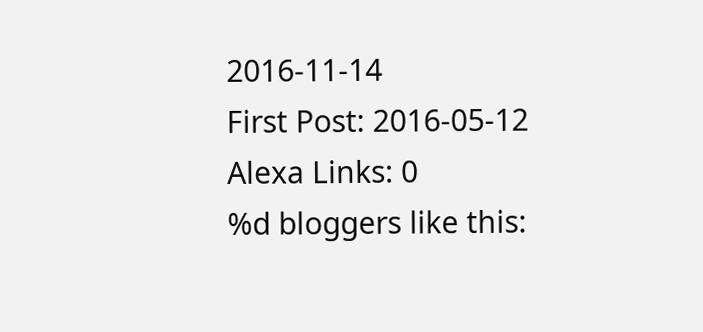2016-11-14
First Post: 2016-05-12
Alexa Links: 0
%d bloggers like this: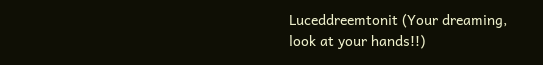Luceddreemtonit (Your dreaming, look at your hands!!)